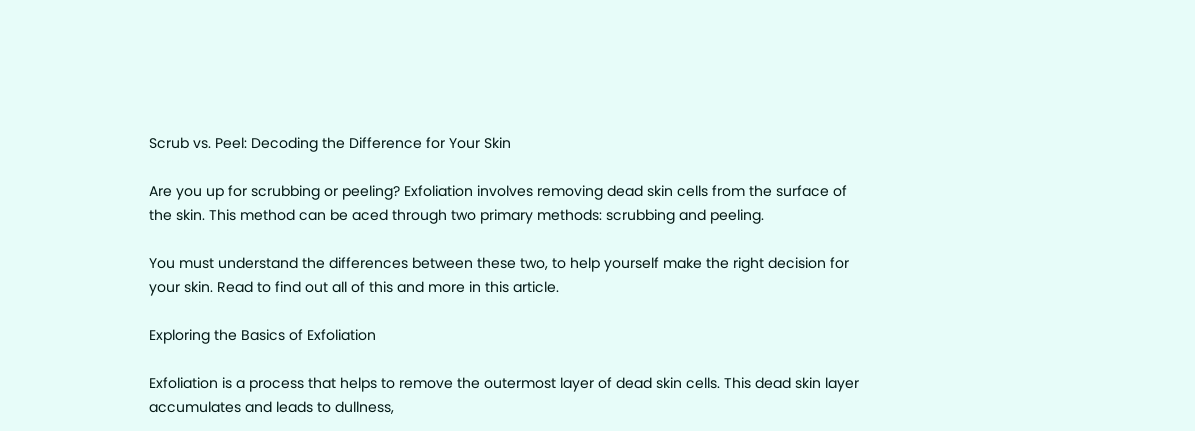Scrub vs. Peel: Decoding the Difference for Your Skin

Are you up for scrubbing or peeling? Exfoliation involves removing dead skin cells from the surface of the skin. This method can be aced through two primary methods: scrubbing and peeling.

You must understand the differences between these two, to help yourself make the right decision for your skin. Read to find out all of this and more in this article.

Exploring the Basics of Exfoliation

Exfoliation is a process that helps to remove the outermost layer of dead skin cells. This dead skin layer accumulates and leads to dullness,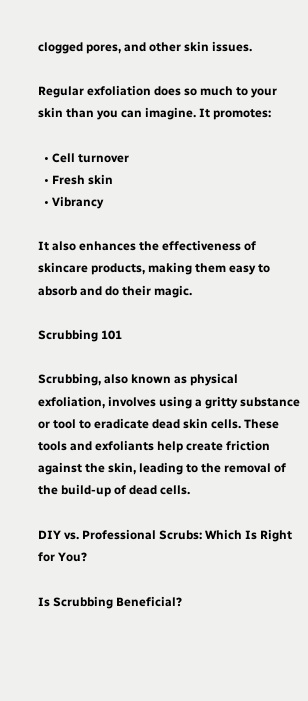clogged pores, and other skin issues.

Regular exfoliation does so much to your skin than you can imagine. It promotes:

  • Cell turnover
  • Fresh skin
  • Vibrancy

It also enhances the effectiveness of skincare products, making them easy to absorb and do their magic.

Scrubbing 101

Scrubbing, also known as physical exfoliation, involves using a gritty substance or tool to eradicate dead skin cells. These tools and exfoliants help create friction against the skin, leading to the removal of the build-up of dead cells.

DIY vs. Professional Scrubs: Which Is Right for You?

Is Scrubbing Beneficial?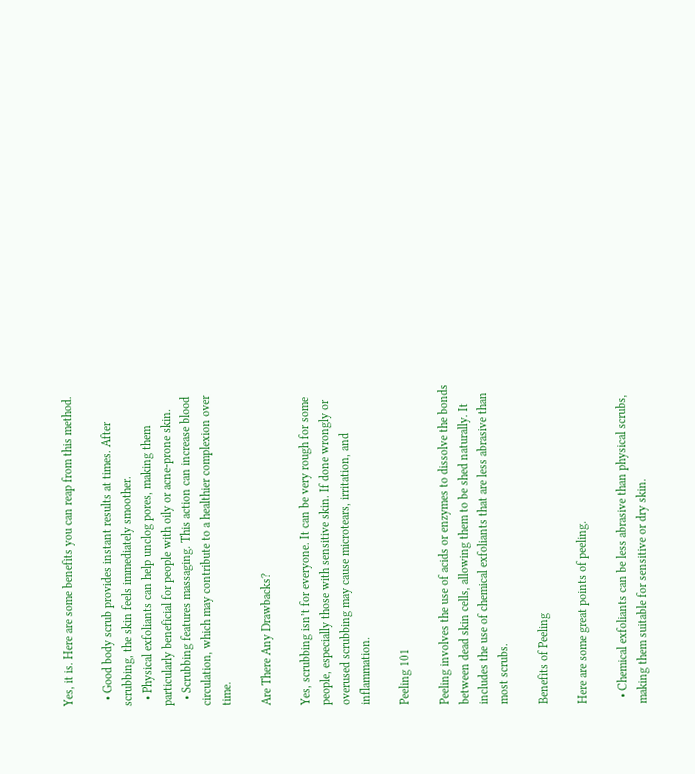Yes, it is. Here are some benefits you can reap from this method.

  • Good body scrub provides instant results at times. After scrubbing, the skin feels immediately smoother.
  • Physical exfoliants can help unclog pores, making them particularly beneficial for people with oily or acne-prone skin.
  • Scrubbing features massaging. This action can increase blood circulation, which may contribute to a healthier complexion over time.

Are There Any Drawbacks?

Yes, scrubbing isn’t for everyone. It can be very rough for some people, especially those with sensitive skin. If done wrongly or overused scrubbing may cause microtears, irritation, and inflammation.

Peeling 101

Peeling involves the use of acids or enzymes to dissolve the bonds between dead skin cells, allowing them to be shed naturally. It includes the use of chemical exfoliants that are less abrasive than most scrubs.

Benefits of Peeling

Here are some great points of peeling.

  • Chemical exfoliants can be less abrasive than physical scrubs, making them suitable for sensitive or dry skin.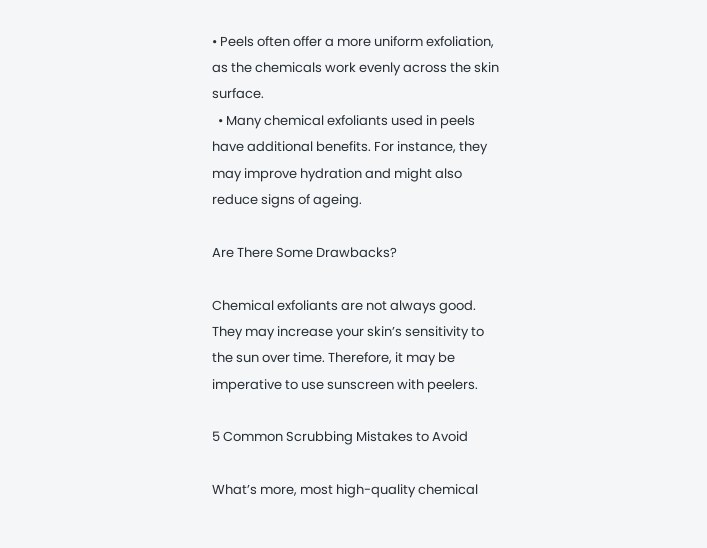• Peels often offer a more uniform exfoliation, as the chemicals work evenly across the skin surface.
  • Many chemical exfoliants used in peels have additional benefits. For instance, they may improve hydration and might also reduce signs of ageing.

Are There Some Drawbacks?

Chemical exfoliants are not always good. They may increase your skin’s sensitivity to the sun over time. Therefore, it may be imperative to use sunscreen with peelers.

5 Common Scrubbing Mistakes to Avoid

What’s more, most high-quality chemical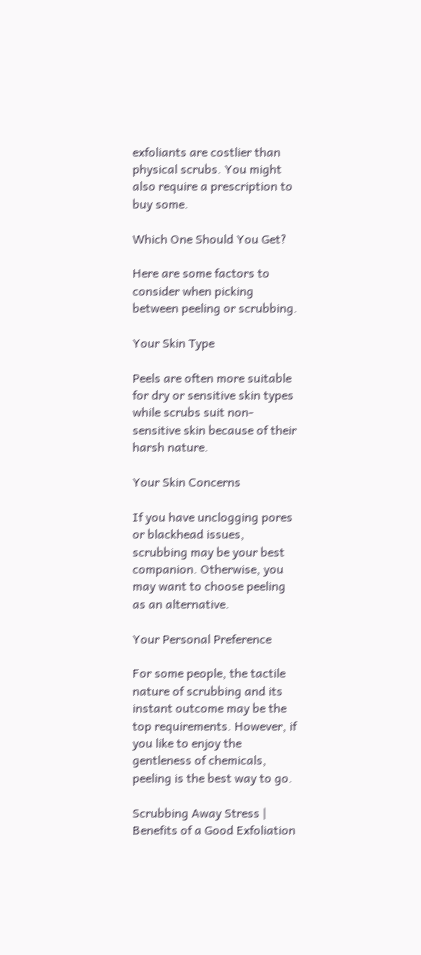exfoliants are costlier than physical scrubs. You might also require a prescription to buy some.

Which One Should You Get?

Here are some factors to consider when picking between peeling or scrubbing.

Your Skin Type

Peels are often more suitable for dry or sensitive skin types while scrubs suit non-sensitive skin because of their harsh nature.

Your Skin Concerns

If you have unclogging pores or blackhead issues, scrubbing may be your best companion. Otherwise, you may want to choose peeling as an alternative.

Your Personal Preference

For some people, the tactile nature of scrubbing and its instant outcome may be the top requirements. However, if you like to enjoy the gentleness of chemicals, peeling is the best way to go.

Scrubbing Away Stress | Benefits of a Good Exfoliation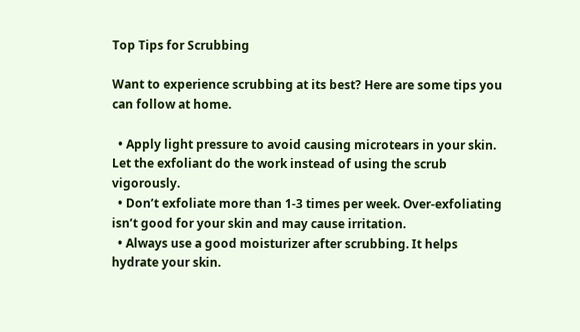Top Tips for Scrubbing

Want to experience scrubbing at its best? Here are some tips you can follow at home.

  • Apply light pressure to avoid causing microtears in your skin. Let the exfoliant do the work instead of using the scrub vigorously.
  • Don’t exfoliate more than 1-3 times per week. Over-exfoliating isn’t good for your skin and may cause irritation.
  • Always use a good moisturizer after scrubbing. It helps hydrate your skin.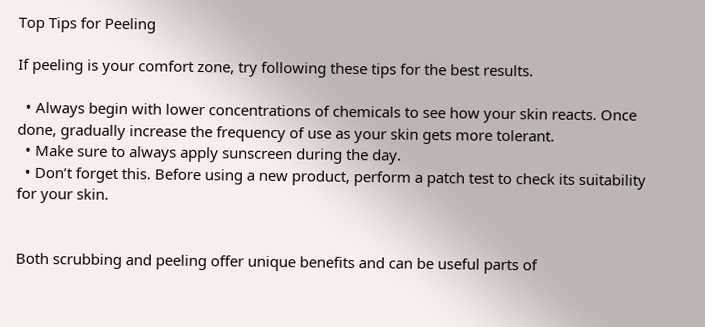Top Tips for Peeling

If peeling is your comfort zone, try following these tips for the best results.

  • Always begin with lower concentrations of chemicals to see how your skin reacts. Once done, gradually increase the frequency of use as your skin gets more tolerant.
  • Make sure to always apply sunscreen during the day.
  • Don’t forget this. Before using a new product, perform a patch test to check its suitability for your skin.


Both scrubbing and peeling offer unique benefits and can be useful parts of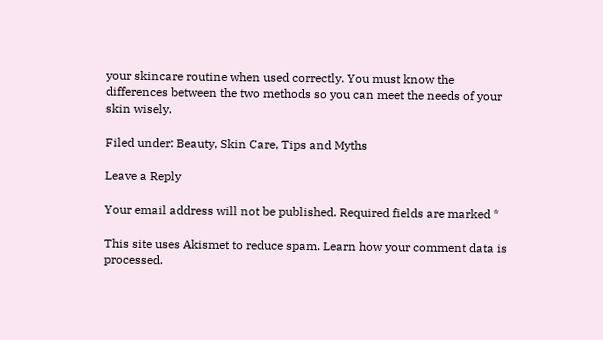your skincare routine when used correctly. You must know the differences between the two methods so you can meet the needs of your skin wisely.

Filed under: Beauty, Skin Care, Tips and Myths

Leave a Reply

Your email address will not be published. Required fields are marked *

This site uses Akismet to reduce spam. Learn how your comment data is processed.